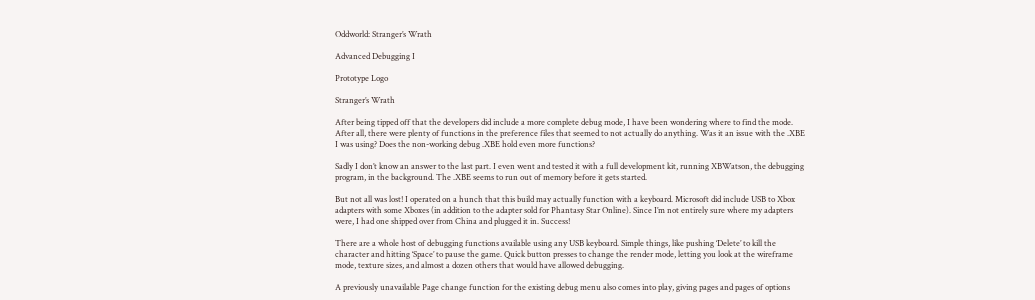Oddworld: Stranger’s Wrath

Advanced Debugging I

Prototype Logo

Stranger’s Wrath

After being tipped off that the developers did include a more complete debug mode, I have been wondering where to find the mode. After all, there were plenty of functions in the preference files that seemed to not actually do anything. Was it an issue with the .XBE I was using? Does the non-working debug .XBE hold even more functions?

Sadly I don’t know an answer to the last part. I even went and tested it with a full development kit, running XBWatson, the debugging program, in the background. The .XBE seems to run out of memory before it gets started.

But not all was lost! I operated on a hunch that this build may actually function with a keyboard. Microsoft did include USB to Xbox adapters with some Xboxes (in addition to the adapter sold for Phantasy Star Online). Since I’m not entirely sure where my adapters were, I had one shipped over from China and plugged it in. Success!

There are a whole host of debugging functions available using any USB keyboard. Simple things, like pushing ‘Delete’ to kill the character and hitting ‘Space’ to pause the game. Quick button presses to change the render mode, letting you look at the wireframe mode, texture sizes, and almost a dozen others that would have allowed debugging.

A previously unavailable Page change function for the existing debug menu also comes into play, giving pages and pages of options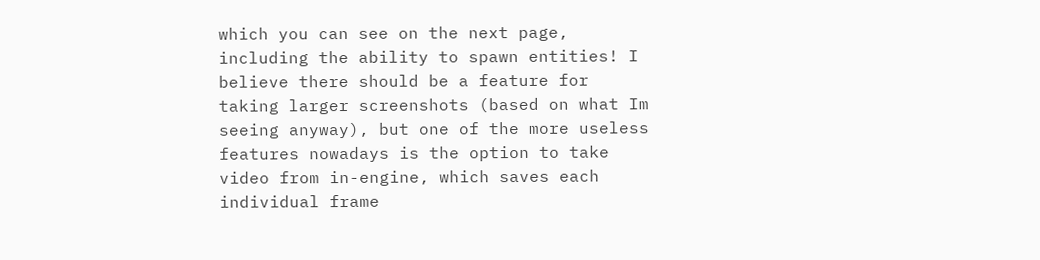which you can see on the next page, including the ability to spawn entities! I believe there should be a feature for taking larger screenshots (based on what Im seeing anyway), but one of the more useless features nowadays is the option to take video from in-engine, which saves each individual frame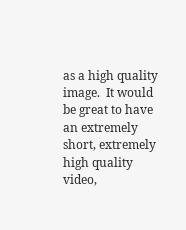as a high quality image.  It would be great to have an extremely short, extremely high quality video,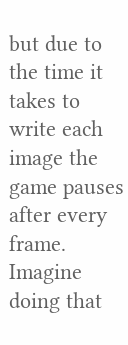but due to the time it takes to write each image the game pauses after every frame. Imagine doing that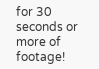for 30 seconds or more of footage!